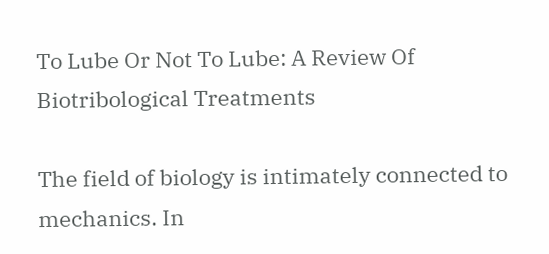To Lube Or Not To Lube: A Review Of Biotribological Treatments

The field of biology is intimately connected to mechanics. In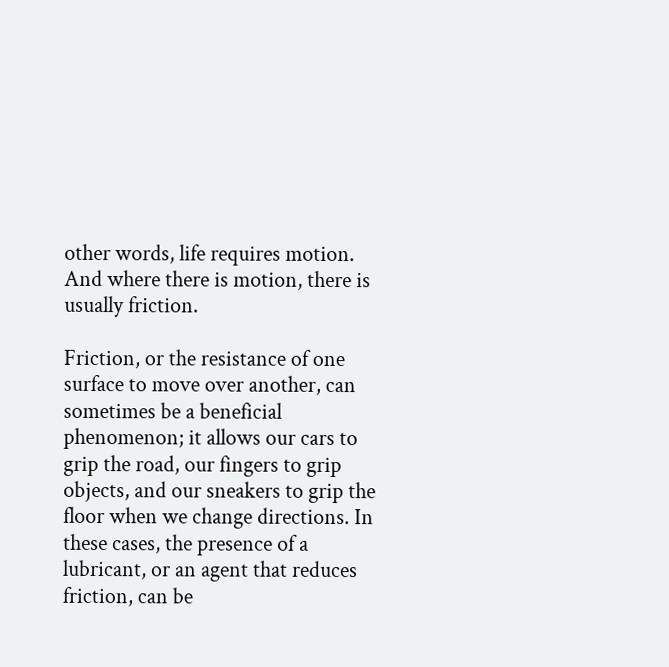other words, life requires motion. And where there is motion, there is usually friction.

Friction, or the resistance of one surface to move over another, can sometimes be a beneficial phenomenon; it allows our cars to grip the road, our fingers to grip objects, and our sneakers to grip the floor when we change directions. In these cases, the presence of a lubricant, or an agent that reduces friction, can be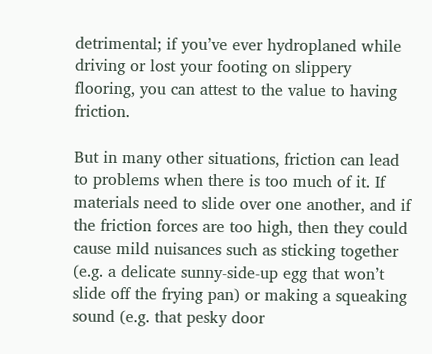detrimental; if you’ve ever hydroplaned while driving or lost your footing on slippery flooring, you can attest to the value to having friction.

But in many other situations, friction can lead to problems when there is too much of it. If materials need to slide over one another, and if the friction forces are too high, then they could cause mild nuisances such as sticking together (e.g. a delicate sunny-side-up egg that won’t slide off the frying pan) or making a squeaking sound (e.g. that pesky door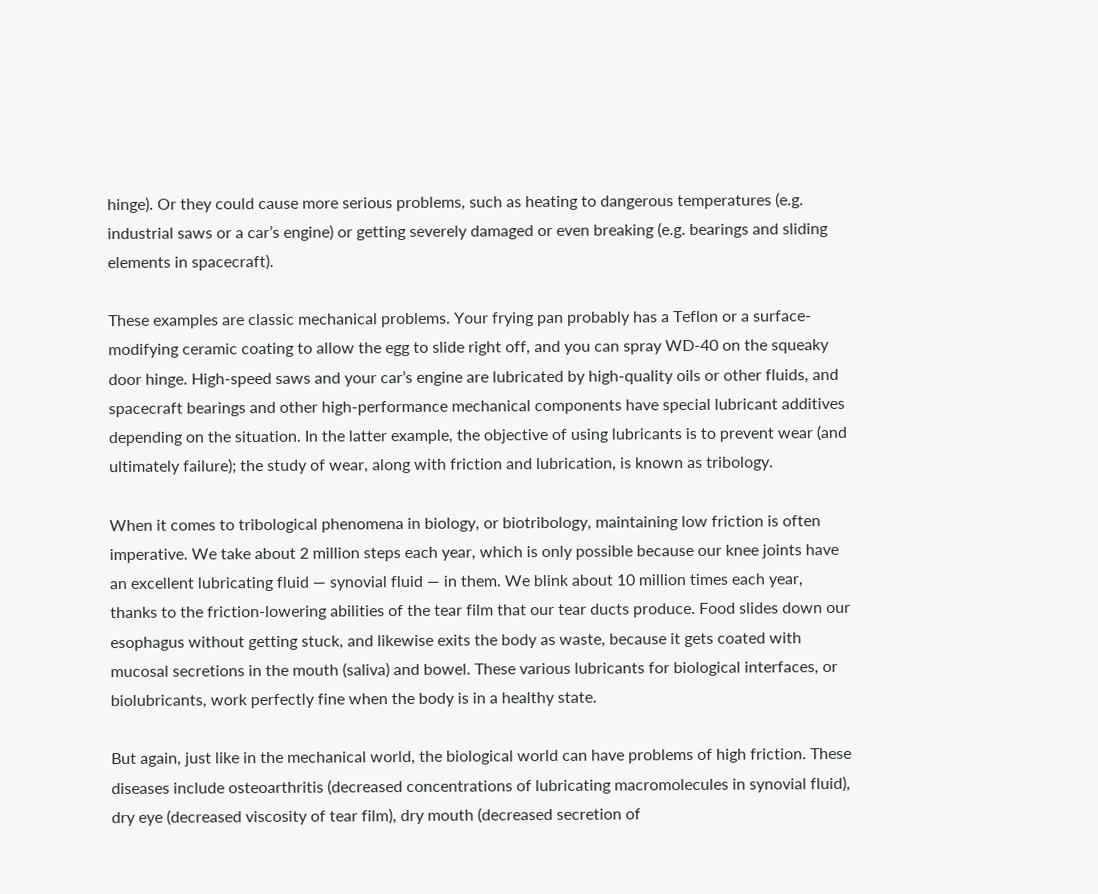hinge). Or they could cause more serious problems, such as heating to dangerous temperatures (e.g. industrial saws or a car’s engine) or getting severely damaged or even breaking (e.g. bearings and sliding elements in spacecraft).

These examples are classic mechanical problems. Your frying pan probably has a Teflon or a surface-modifying ceramic coating to allow the egg to slide right off, and you can spray WD-40 on the squeaky door hinge. High-speed saws and your car’s engine are lubricated by high-quality oils or other fluids, and spacecraft bearings and other high-performance mechanical components have special lubricant additives depending on the situation. In the latter example, the objective of using lubricants is to prevent wear (and ultimately failure); the study of wear, along with friction and lubrication, is known as tribology.

When it comes to tribological phenomena in biology, or biotribology, maintaining low friction is often imperative. We take about 2 million steps each year, which is only possible because our knee joints have an excellent lubricating fluid — synovial fluid — in them. We blink about 10 million times each year, thanks to the friction-lowering abilities of the tear film that our tear ducts produce. Food slides down our esophagus without getting stuck, and likewise exits the body as waste, because it gets coated with mucosal secretions in the mouth (saliva) and bowel. These various lubricants for biological interfaces, or biolubricants, work perfectly fine when the body is in a healthy state.

But again, just like in the mechanical world, the biological world can have problems of high friction. These diseases include osteoarthritis (decreased concentrations of lubricating macromolecules in synovial fluid), dry eye (decreased viscosity of tear film), dry mouth (decreased secretion of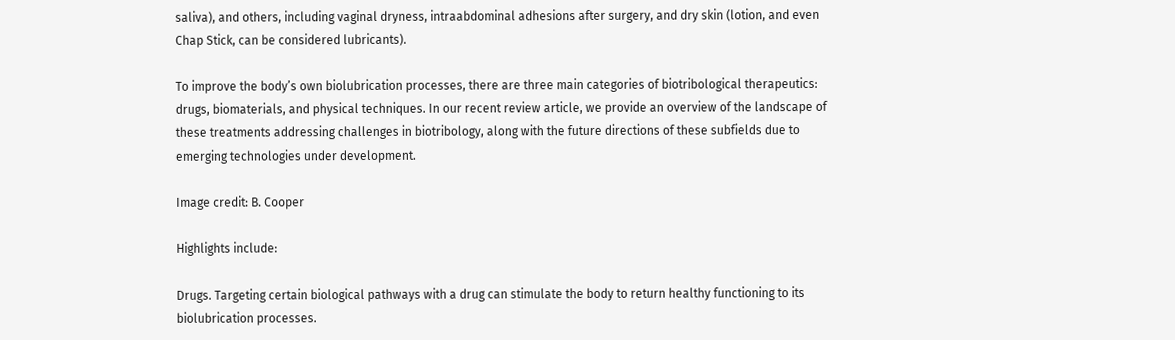saliva), and others, including vaginal dryness, intraabdominal adhesions after surgery, and dry skin (lotion, and even Chap Stick, can be considered lubricants).

To improve the body’s own biolubrication processes, there are three main categories of biotribological therapeutics: drugs, biomaterials, and physical techniques. In our recent review article, we provide an overview of the landscape of these treatments addressing challenges in biotribology, along with the future directions of these subfields due to emerging technologies under development.

Image credit: B. Cooper

Highlights include:

Drugs. Targeting certain biological pathways with a drug can stimulate the body to return healthy functioning to its biolubrication processes.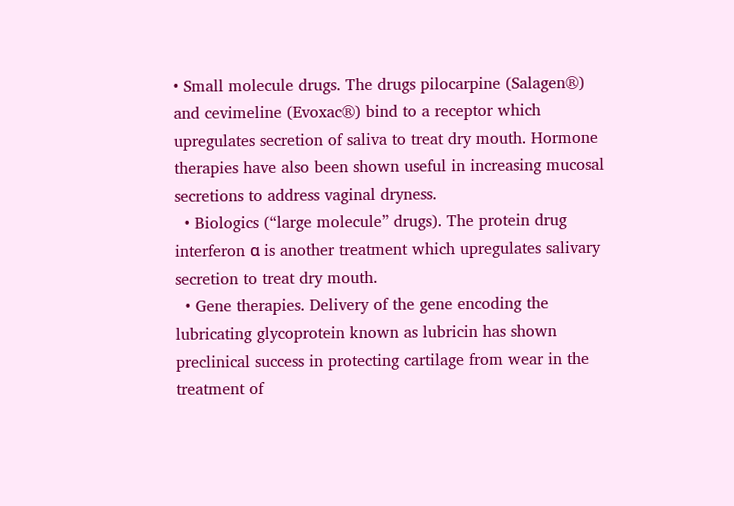• Small molecule drugs. The drugs pilocarpine (Salagen®) and cevimeline (Evoxac®) bind to a receptor which upregulates secretion of saliva to treat dry mouth. Hormone therapies have also been shown useful in increasing mucosal secretions to address vaginal dryness.
  • Biologics (“large molecule” drugs). The protein drug interferon α is another treatment which upregulates salivary secretion to treat dry mouth.
  • Gene therapies. Delivery of the gene encoding the lubricating glycoprotein known as lubricin has shown preclinical success in protecting cartilage from wear in the treatment of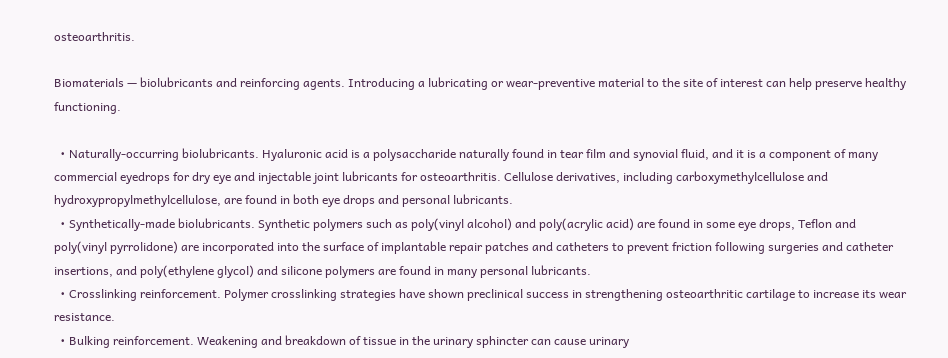osteoarthritis.

Biomaterials — biolubricants and reinforcing agents. Introducing a lubricating or wear-preventive material to the site of interest can help preserve healthy functioning.

  • Naturally-occurring biolubricants. Hyaluronic acid is a polysaccharide naturally found in tear film and synovial fluid, and it is a component of many commercial eyedrops for dry eye and injectable joint lubricants for osteoarthritis. Cellulose derivatives, including carboxymethylcellulose and hydroxypropylmethylcellulose, are found in both eye drops and personal lubricants.
  • Synthetically-made biolubricants. Synthetic polymers such as poly(vinyl alcohol) and poly(acrylic acid) are found in some eye drops, Teflon and poly(vinyl pyrrolidone) are incorporated into the surface of implantable repair patches and catheters to prevent friction following surgeries and catheter insertions, and poly(ethylene glycol) and silicone polymers are found in many personal lubricants.
  • Crosslinking reinforcement. Polymer crosslinking strategies have shown preclinical success in strengthening osteoarthritic cartilage to increase its wear resistance.
  • Bulking reinforcement. Weakening and breakdown of tissue in the urinary sphincter can cause urinary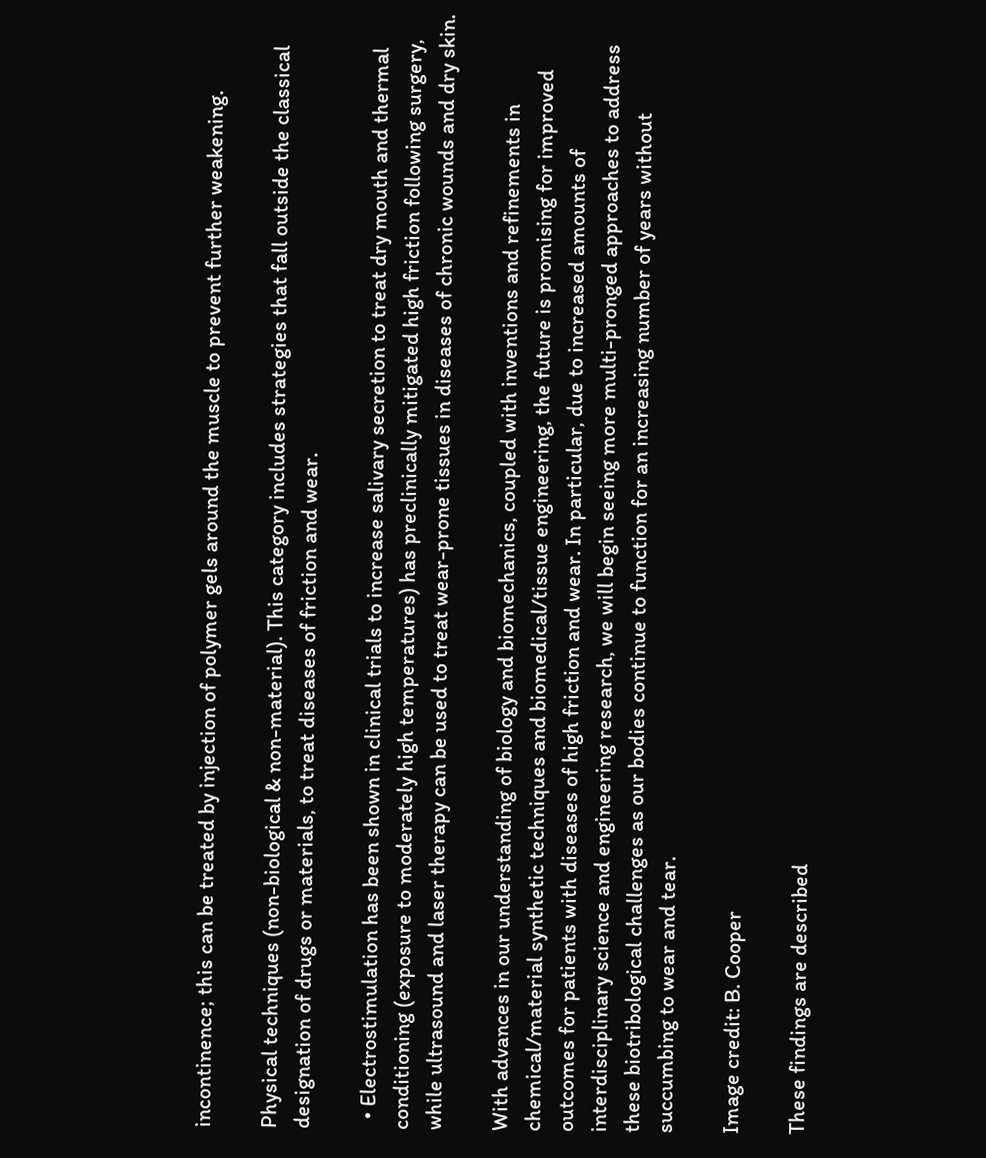incontinence; this can be treated by injection of polymer gels around the muscle to prevent further weakening.

Physical techniques (non-biological & non-material). This category includes strategies that fall outside the classical designation of drugs or materials, to treat diseases of friction and wear.

  • Electrostimulation has been shown in clinical trials to increase salivary secretion to treat dry mouth and thermal conditioning (exposure to moderately high temperatures) has preclinically mitigated high friction following surgery, while ultrasound and laser therapy can be used to treat wear-prone tissues in diseases of chronic wounds and dry skin.

With advances in our understanding of biology and biomechanics, coupled with inventions and refinements in chemical/material synthetic techniques and biomedical/tissue engineering, the future is promising for improved outcomes for patients with diseases of high friction and wear. In particular, due to increased amounts of interdisciplinary science and engineering research, we will begin seeing more multi-pronged approaches to address these biotribological challenges as our bodies continue to function for an increasing number of years without succumbing to wear and tear.

Image credit: B. Cooper

These findings are described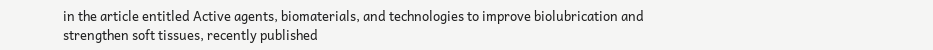in the article entitled Active agents, biomaterials, and technologies to improve biolubrication and strengthen soft tissues, recently published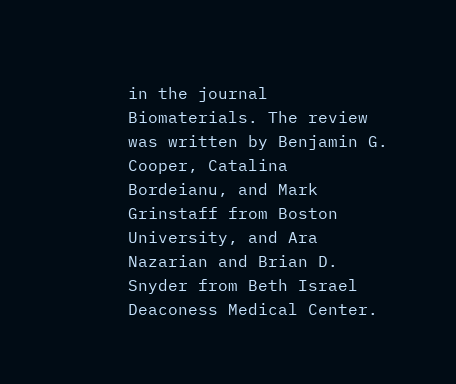in the journal Biomaterials. The review was written by Benjamin G. Cooper, Catalina Bordeianu, and Mark Grinstaff from Boston University, and Ara Nazarian and Brian D. Snyder from Beth Israel Deaconess Medical Center.